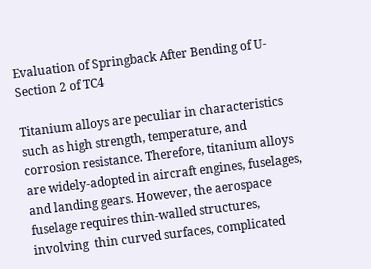Evaluation of Springback After Bending of U-Section 2 of TC4

Titanium alloys are peculiar in characteristics such as high strength, temperature, and corrosion resistance. Therefore, titanium alloys are widely-adopted in aircraft engines, fuselages,  and landing gears. However, the aerospace fuselage requires thin-walled structures, involving  thin curved surfaces, complicated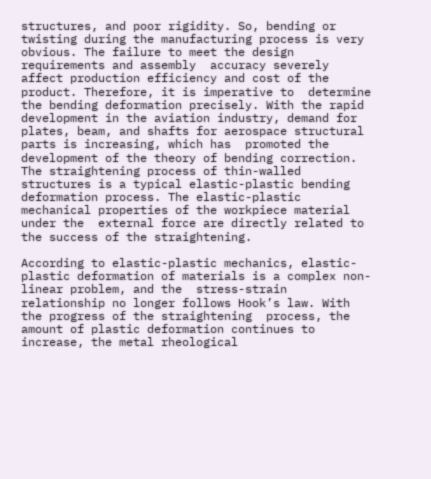structures, and poor rigidity. So, bending or twisting during the manufacturing process is very obvious. The failure to meet the design requirements and assembly  accuracy severely affect production efficiency and cost of the product. Therefore, it is imperative to  determine the bending deformation precisely. With the rapid development in the aviation industry, demand for plates, beam, and shafts for aerospace structural parts is increasing, which has  promoted the development of the theory of bending correction.  The straightening process of thin-walled structures is a typical elastic-plastic bending deformation process. The elastic-plastic mechanical properties of the workpiece material under the  external force are directly related to the success of the straightening.

According to elastic-plastic mechanics, elastic-plastic deformation of materials is a complex non-linear problem, and the  stress-strain relationship no longer follows Hook’s law. With the progress of the straightening  process, the amount of plastic deformation continues to increase, the metal rheological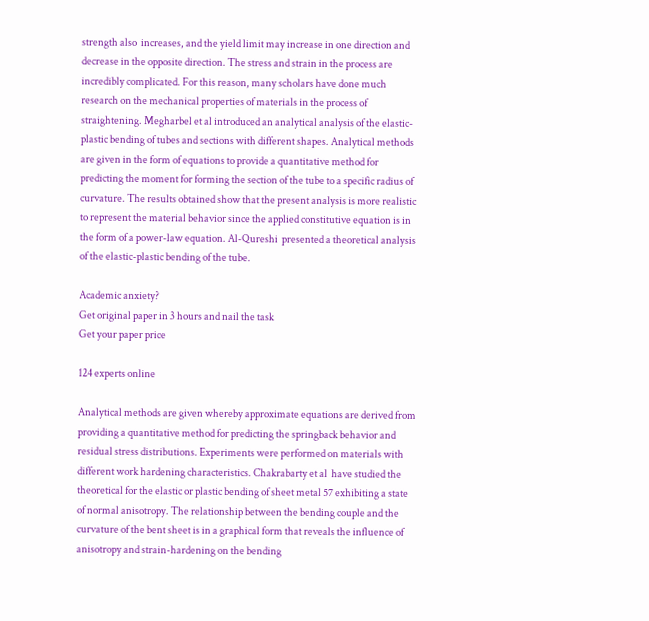strength also  increases, and the yield limit may increase in one direction and decrease in the opposite direction. The stress and strain in the process are incredibly complicated. For this reason, many scholars have done much research on the mechanical properties of materials in the process of straightening. Megharbel et al introduced an analytical analysis of the elastic-plastic bending of tubes and sections with different shapes. Analytical methods are given in the form of equations to provide a quantitative method for predicting the moment for forming the section of the tube to a specific radius of curvature. The results obtained show that the present analysis is more realistic to represent the material behavior since the applied constitutive equation is in the form of a power-law equation. Al-Qureshi  presented a theoretical analysis of the elastic-plastic bending of the tube.

Academic anxiety?
Get original paper in 3 hours and nail the task
Get your paper price

124 experts online

Analytical methods are given whereby approximate equations are derived from providing a quantitative method for predicting the springback behavior and residual stress distributions. Experiments were performed on materials with different work hardening characteristics. Chakrabarty et al  have studied the theoretical for the elastic or plastic bending of sheet metal 57 exhibiting a state of normal anisotropy. The relationship between the bending couple and the curvature of the bent sheet is in a graphical form that reveals the influence of anisotropy and strain-hardening on the bending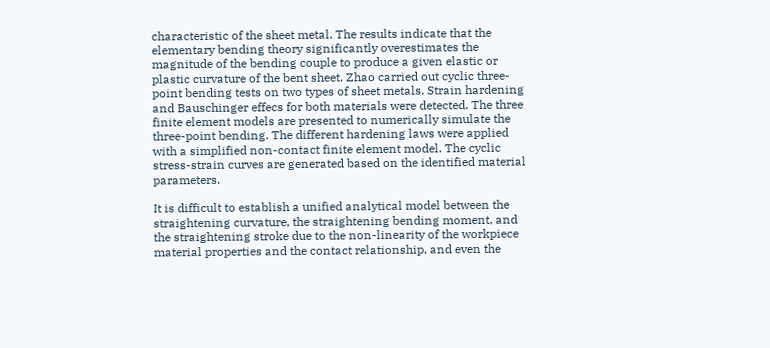characteristic of the sheet metal. The results indicate that the elementary bending theory significantly overestimates the magnitude of the bending couple to produce a given elastic or plastic curvature of the bent sheet. Zhao carried out cyclic three-point bending tests on two types of sheet metals. Strain hardening and Bauschinger effecs for both materials were detected. The three finite element models are presented to numerically simulate the three-point bending. The different hardening laws were applied with a simplified non-contact finite element model. The cyclic stress-strain curves are generated based on the identified material parameters.

It is difficult to establish a unified analytical model between the straightening curvature, the straightening bending moment, and the straightening stroke due to the non-linearity of the workpiece material properties and the contact relationship, and even the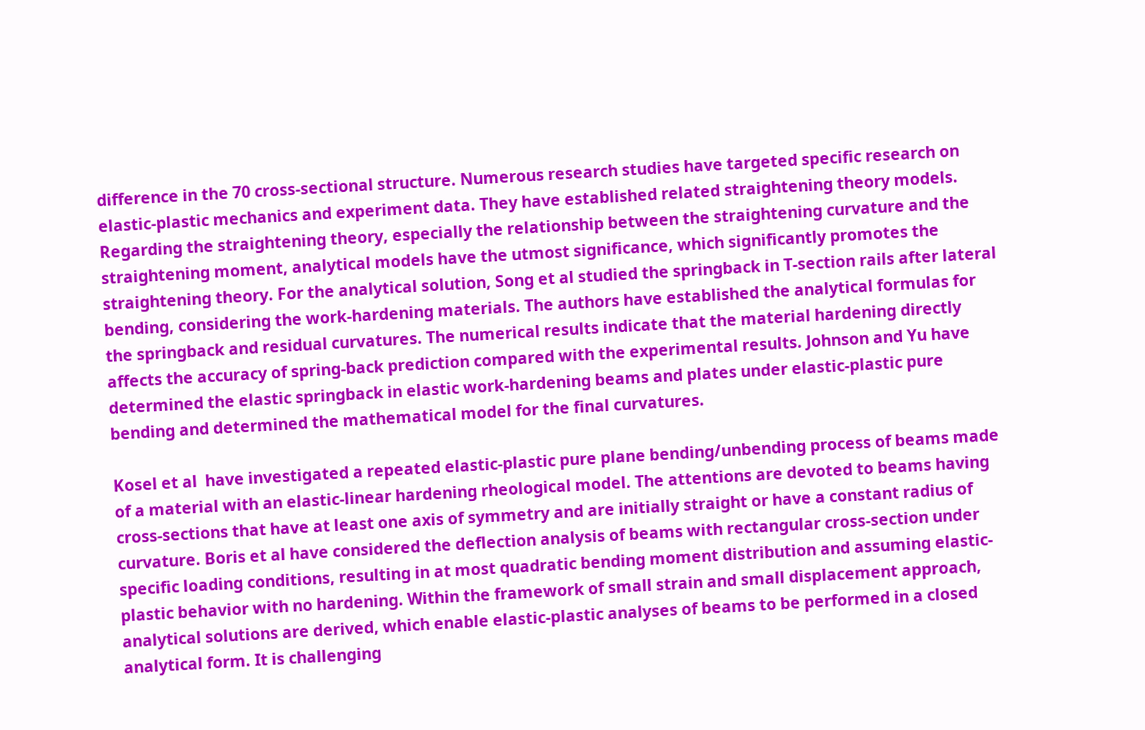difference in the 70 cross-sectional structure. Numerous research studies have targeted specific research on elastic-plastic mechanics and experiment data. They have established related straightening theory models. Regarding the straightening theory, especially the relationship between the straightening curvature and the straightening moment, analytical models have the utmost significance, which significantly promotes the straightening theory. For the analytical solution, Song et al studied the springback in T-section rails after lateral bending, considering the work-hardening materials. The authors have established the analytical formulas for the springback and residual curvatures. The numerical results indicate that the material hardening directly affects the accuracy of spring-back prediction compared with the experimental results. Johnson and Yu have determined the elastic springback in elastic work-hardening beams and plates under elastic-plastic pure bending and determined the mathematical model for the final curvatures.

Kosel et al  have investigated a repeated elastic-plastic pure plane bending/unbending process of beams made of a material with an elastic-linear hardening rheological model. The attentions are devoted to beams having cross-sections that have at least one axis of symmetry and are initially straight or have a constant radius of curvature. Boris et al have considered the deflection analysis of beams with rectangular cross-section under specific loading conditions, resulting in at most quadratic bending moment distribution and assuming elastic-plastic behavior with no hardening. Within the framework of small strain and small displacement approach, analytical solutions are derived, which enable elastic-plastic analyses of beams to be performed in a closed analytical form. It is challenging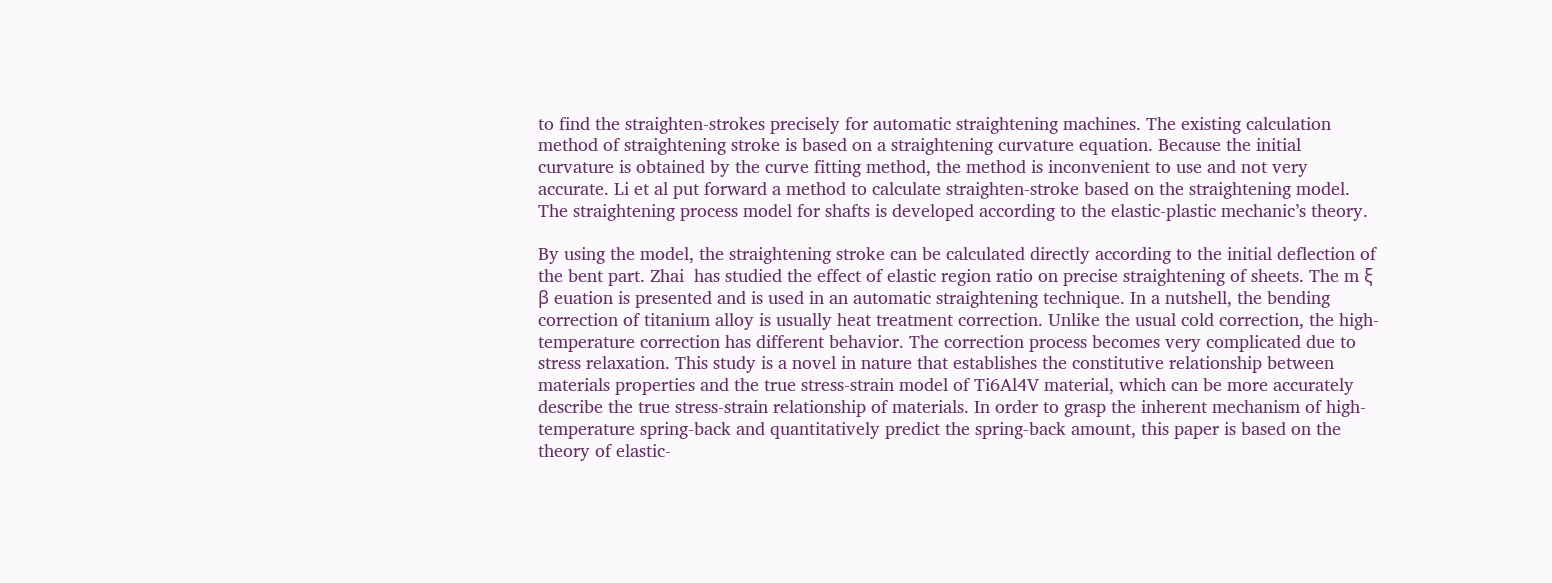to find the straighten-strokes precisely for automatic straightening machines. The existing calculation method of straightening stroke is based on a straightening curvature equation. Because the initial curvature is obtained by the curve fitting method, the method is inconvenient to use and not very accurate. Li et al put forward a method to calculate straighten-stroke based on the straightening model. The straightening process model for shafts is developed according to the elastic-plastic mechanic’s theory.

By using the model, the straightening stroke can be calculated directly according to the initial deflection of the bent part. Zhai  has studied the effect of elastic region ratio on precise straightening of sheets. The m ξ β euation is presented and is used in an automatic straightening technique. In a nutshell, the bending correction of titanium alloy is usually heat treatment correction. Unlike the usual cold correction, the high-temperature correction has different behavior. The correction process becomes very complicated due to stress relaxation. This study is a novel in nature that establishes the constitutive relationship between materials properties and the true stress-strain model of Ti6Al4V material, which can be more accurately describe the true stress-strain relationship of materials. In order to grasp the inherent mechanism of high-temperature spring-back and quantitatively predict the spring-back amount, this paper is based on the theory of elastic-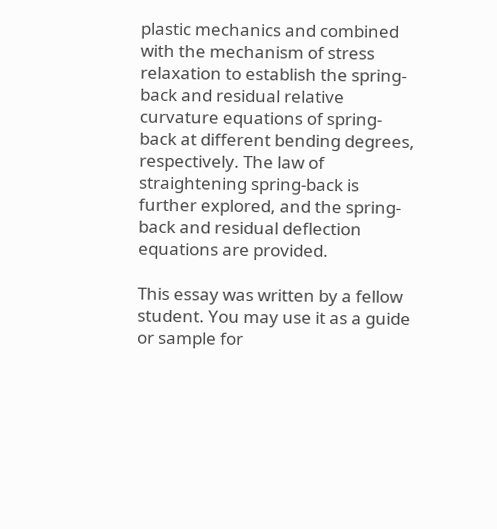plastic mechanics and combined with the mechanism of stress relaxation to establish the spring-back and residual relative curvature equations of spring-back at different bending degrees, respectively. The law of straightening spring-back is further explored, and the spring-back and residual deflection equations are provided.

This essay was written by a fellow student. You may use it as a guide or sample for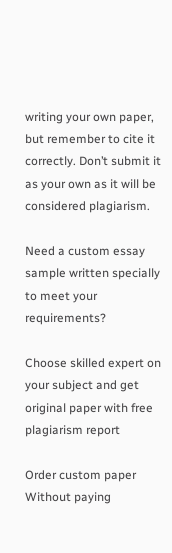writing your own paper, but remember to cite it correctly. Don’t submit it as your own as it will be considered plagiarism.

Need a custom essay sample written specially to meet your requirements?

Choose skilled expert on your subject and get original paper with free plagiarism report

Order custom paper Without paying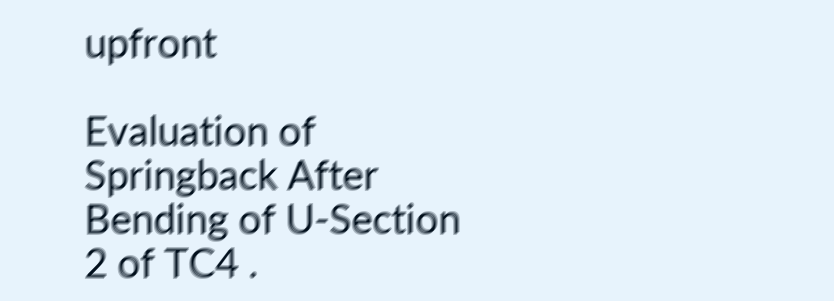upfront

Evaluation of Springback After Bending of U-Section 2 of TC4 .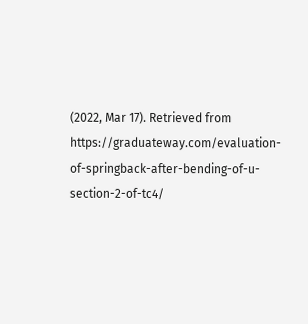(2022, Mar 17). Retrieved from https://graduateway.com/evaluation-of-springback-after-bending-of-u-section-2-of-tc4/